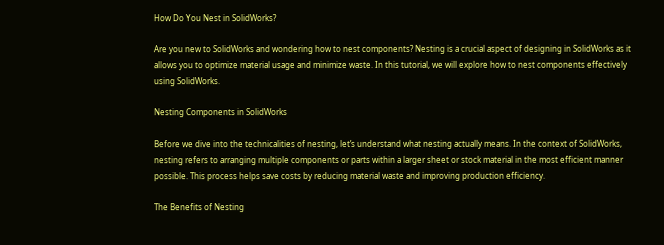How Do You Nest in SolidWorks?

Are you new to SolidWorks and wondering how to nest components? Nesting is a crucial aspect of designing in SolidWorks as it allows you to optimize material usage and minimize waste. In this tutorial, we will explore how to nest components effectively using SolidWorks.

Nesting Components in SolidWorks

Before we dive into the technicalities of nesting, let’s understand what nesting actually means. In the context of SolidWorks, nesting refers to arranging multiple components or parts within a larger sheet or stock material in the most efficient manner possible. This process helps save costs by reducing material waste and improving production efficiency.

The Benefits of Nesting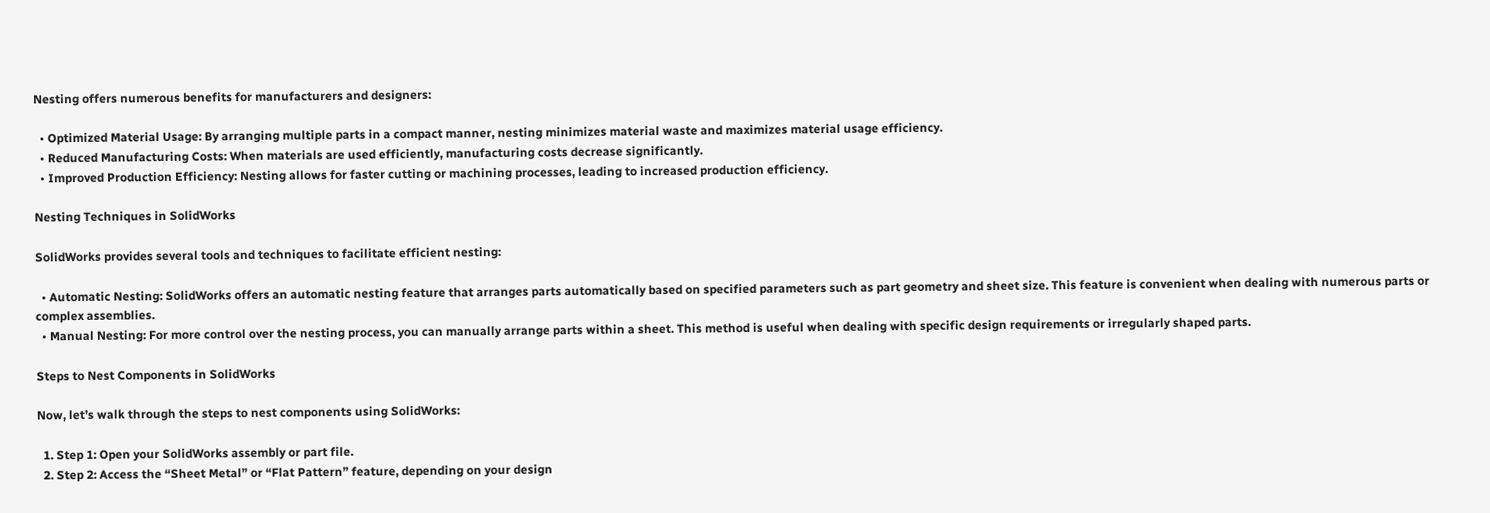Nesting offers numerous benefits for manufacturers and designers:

  • Optimized Material Usage: By arranging multiple parts in a compact manner, nesting minimizes material waste and maximizes material usage efficiency.
  • Reduced Manufacturing Costs: When materials are used efficiently, manufacturing costs decrease significantly.
  • Improved Production Efficiency: Nesting allows for faster cutting or machining processes, leading to increased production efficiency.

Nesting Techniques in SolidWorks

SolidWorks provides several tools and techniques to facilitate efficient nesting:

  • Automatic Nesting: SolidWorks offers an automatic nesting feature that arranges parts automatically based on specified parameters such as part geometry and sheet size. This feature is convenient when dealing with numerous parts or complex assemblies.
  • Manual Nesting: For more control over the nesting process, you can manually arrange parts within a sheet. This method is useful when dealing with specific design requirements or irregularly shaped parts.

Steps to Nest Components in SolidWorks

Now, let’s walk through the steps to nest components using SolidWorks:

  1. Step 1: Open your SolidWorks assembly or part file.
  2. Step 2: Access the “Sheet Metal” or “Flat Pattern” feature, depending on your design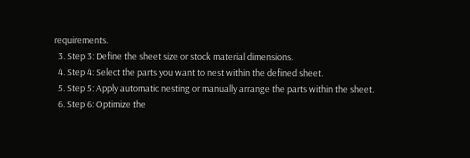requirements.
  3. Step 3: Define the sheet size or stock material dimensions.
  4. Step 4: Select the parts you want to nest within the defined sheet.
  5. Step 5: Apply automatic nesting or manually arrange the parts within the sheet.
  6. Step 6: Optimize the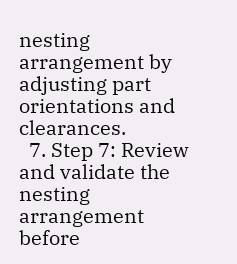nesting arrangement by adjusting part orientations and clearances.
  7. Step 7: Review and validate the nesting arrangement before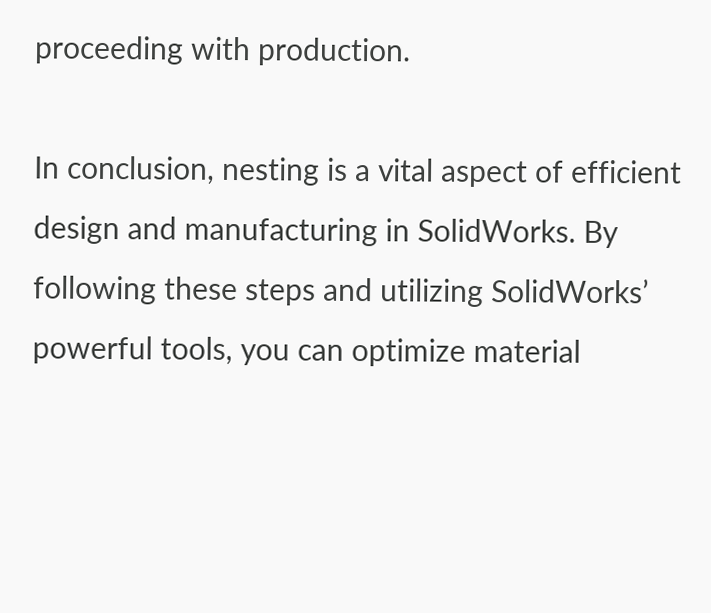proceeding with production.

In conclusion, nesting is a vital aspect of efficient design and manufacturing in SolidWorks. By following these steps and utilizing SolidWorks’ powerful tools, you can optimize material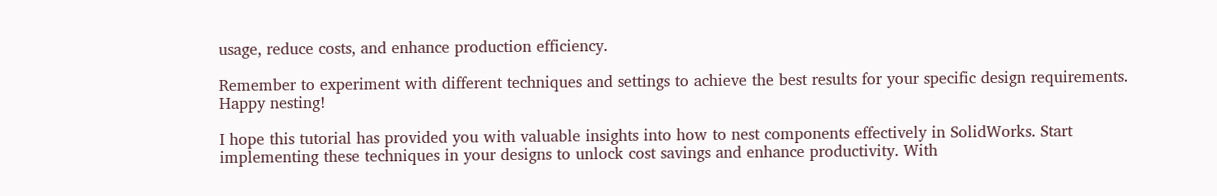usage, reduce costs, and enhance production efficiency.

Remember to experiment with different techniques and settings to achieve the best results for your specific design requirements. Happy nesting!

I hope this tutorial has provided you with valuable insights into how to nest components effectively in SolidWorks. Start implementing these techniques in your designs to unlock cost savings and enhance productivity. With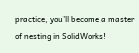practice, you’ll become a master of nesting in SolidWorks!